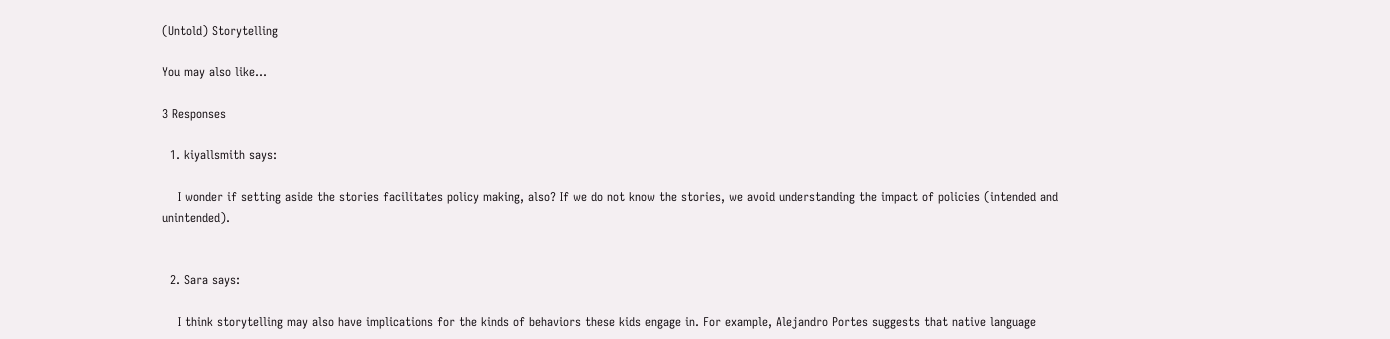(Untold) Storytelling

You may also like...

3 Responses

  1. kiyallsmith says:

    I wonder if setting aside the stories facilitates policy making, also? If we do not know the stories, we avoid understanding the impact of policies (intended and unintended).


  2. Sara says:

    I think storytelling may also have implications for the kinds of behaviors these kids engage in. For example, Alejandro Portes suggests that native language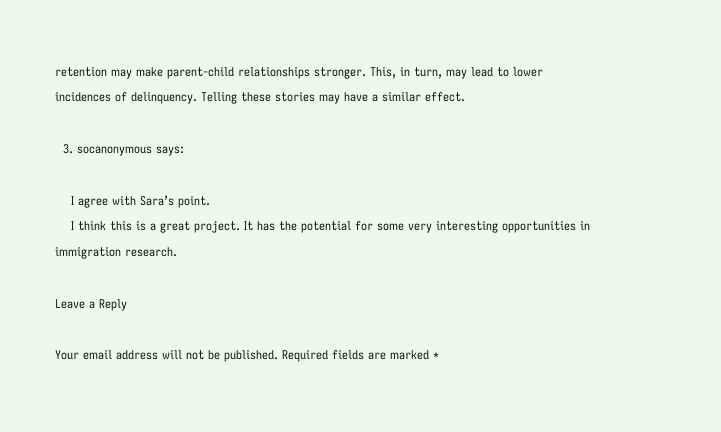retention may make parent-child relationships stronger. This, in turn, may lead to lower incidences of delinquency. Telling these stories may have a similar effect.

  3. socanonymous says:

    I agree with Sara’s point.
    I think this is a great project. It has the potential for some very interesting opportunities in immigration research.

Leave a Reply

Your email address will not be published. Required fields are marked *